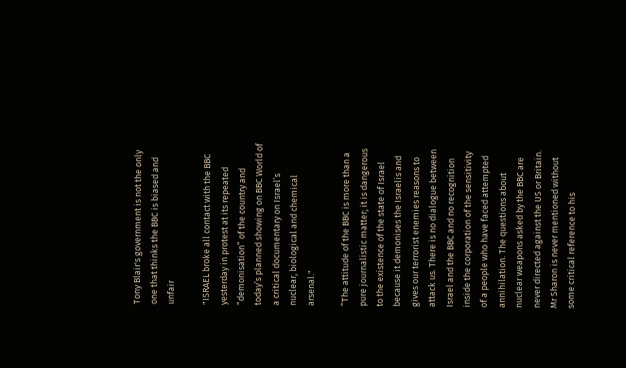Tony Blair's government is not the only one that thinks the BBC is biased and unfair

"ISRAEL broke all contact with the BBC yesterday in protest at its repeated “demonisation” of the country and today’s planned showing on BBC World of a critical documentary on Israel’s nuclear, biological and chemical arsenal."

“The attitude of the BBC is more than a pure journalistic matter; it is dangerous to the existence of the state of Israel because it demonises the Israelis and gives our terrorist enemies reasons to attack us. There is no dialogue between Israel and the BBC and no recognition inside the corporation of the sensitivity of a people who have faced attempted annihilation. The questions about nuclear weapons asked by the BBC are never directed against the US or Britain. Mr Sharon is never mentioned without some critical reference to his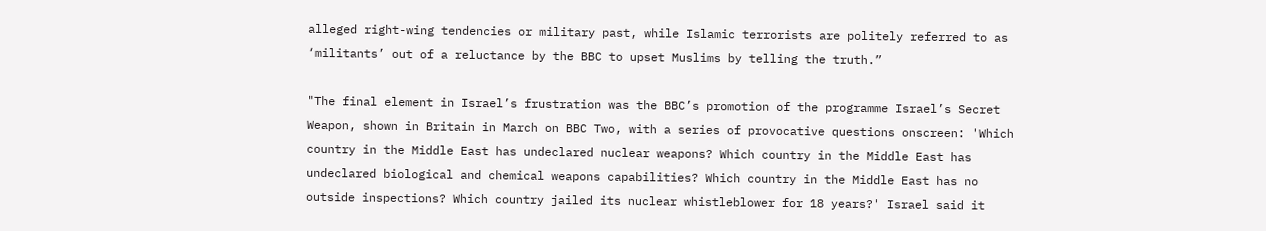alleged right-wing tendencies or military past, while Islamic terrorists are politely referred to as ‘militants’ out of a reluctance by the BBC to upset Muslims by telling the truth.”

"The final element in Israel’s frustration was the BBC’s promotion of the programme Israel’s Secret Weapon, shown in Britain in March on BBC Two, with a series of provocative questions onscreen: 'Which country in the Middle East has undeclared nuclear weapons? Which country in the Middle East has undeclared biological and chemical weapons capabilities? Which country in the Middle East has no outside inspections? Which country jailed its nuclear whistleblower for 18 years?' Israel said it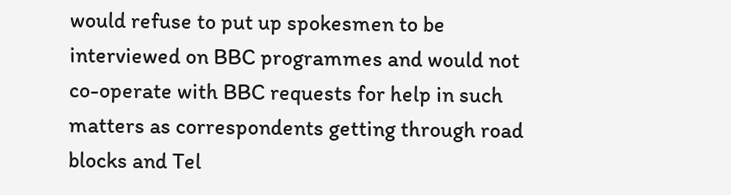would refuse to put up spokesmen to be interviewed on BBC programmes and would not co-operate with BBC requests for help in such matters as correspondents getting through road blocks and Tel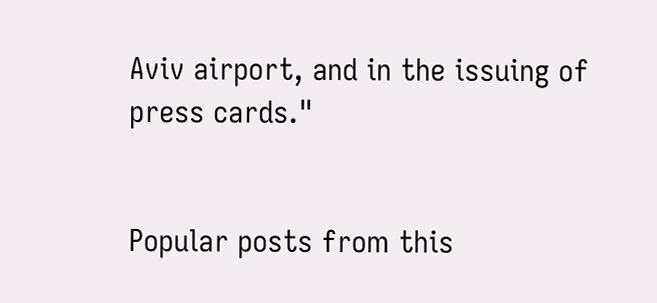Aviv airport, and in the issuing of press cards."


Popular posts from this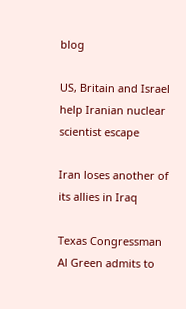blog

US, Britain and Israel help Iranian nuclear scientist escape

Iran loses another of its allies in Iraq

Texas Congressman Al Green admits to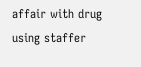affair with drug using staffer